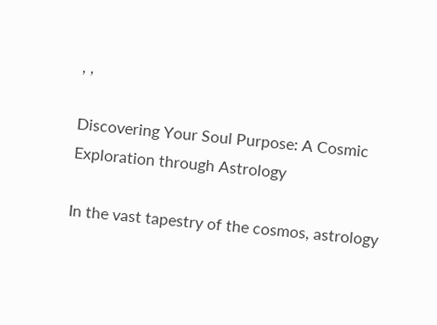, ,

Discovering Your Soul Purpose: A Cosmic Exploration through Astrology

In the vast tapestry of the cosmos, astrology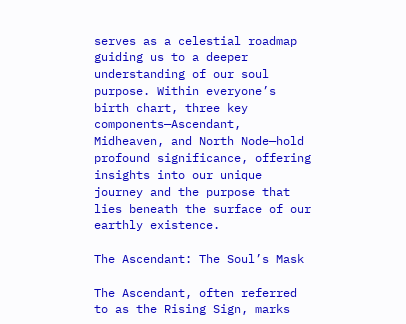serves as a celestial roadmap guiding us to a deeper understanding of our soul purpose. Within everyone’s birth chart, three key components—Ascendant, Midheaven, and North Node—hold profound significance, offering insights into our unique journey and the purpose that lies beneath the surface of our earthly existence.

The Ascendant: The Soul’s Mask

The Ascendant, often referred to as the Rising Sign, marks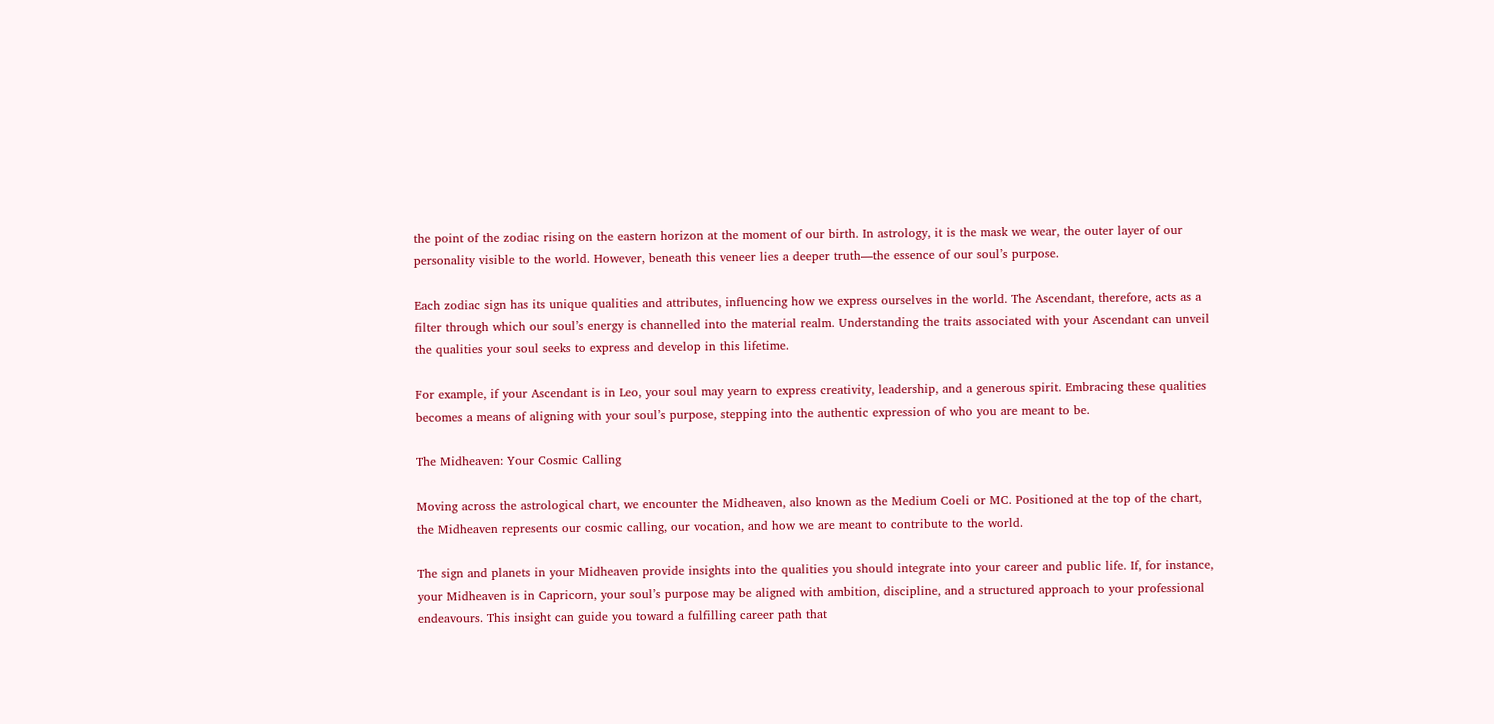the point of the zodiac rising on the eastern horizon at the moment of our birth. In astrology, it is the mask we wear, the outer layer of our personality visible to the world. However, beneath this veneer lies a deeper truth—the essence of our soul’s purpose.

Each zodiac sign has its unique qualities and attributes, influencing how we express ourselves in the world. The Ascendant, therefore, acts as a filter through which our soul’s energy is channelled into the material realm. Understanding the traits associated with your Ascendant can unveil the qualities your soul seeks to express and develop in this lifetime.

For example, if your Ascendant is in Leo, your soul may yearn to express creativity, leadership, and a generous spirit. Embracing these qualities becomes a means of aligning with your soul’s purpose, stepping into the authentic expression of who you are meant to be.

The Midheaven: Your Cosmic Calling

Moving across the astrological chart, we encounter the Midheaven, also known as the Medium Coeli or MC. Positioned at the top of the chart, the Midheaven represents our cosmic calling, our vocation, and how we are meant to contribute to the world.

The sign and planets in your Midheaven provide insights into the qualities you should integrate into your career and public life. If, for instance, your Midheaven is in Capricorn, your soul’s purpose may be aligned with ambition, discipline, and a structured approach to your professional endeavours. This insight can guide you toward a fulfilling career path that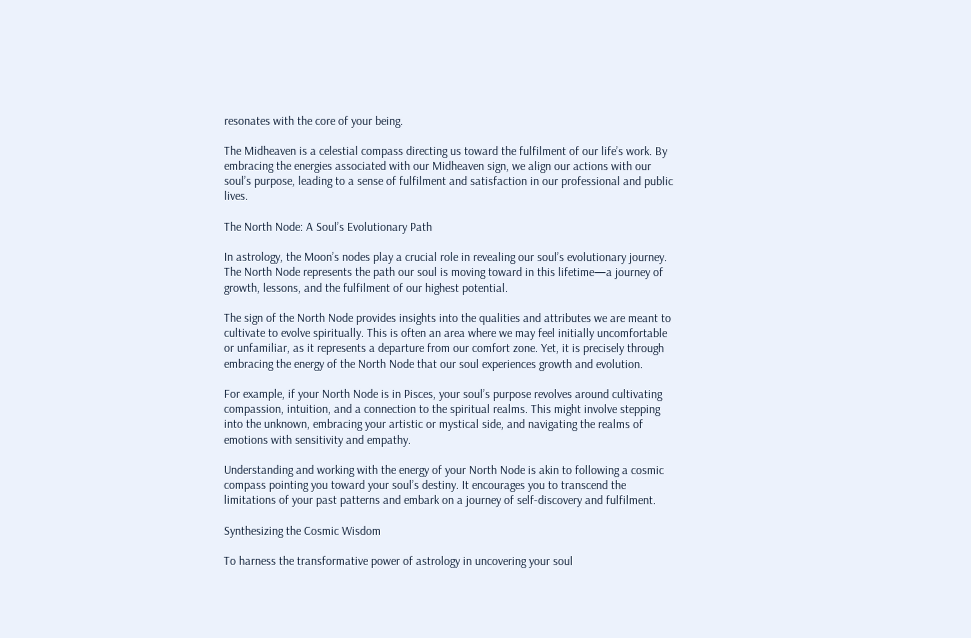resonates with the core of your being.

The Midheaven is a celestial compass directing us toward the fulfilment of our life’s work. By embracing the energies associated with our Midheaven sign, we align our actions with our soul’s purpose, leading to a sense of fulfilment and satisfaction in our professional and public lives.

The North Node: A Soul’s Evolutionary Path

In astrology, the Moon’s nodes play a crucial role in revealing our soul’s evolutionary journey. The North Node represents the path our soul is moving toward in this lifetime—a journey of growth, lessons, and the fulfilment of our highest potential.

The sign of the North Node provides insights into the qualities and attributes we are meant to cultivate to evolve spiritually. This is often an area where we may feel initially uncomfortable or unfamiliar, as it represents a departure from our comfort zone. Yet, it is precisely through embracing the energy of the North Node that our soul experiences growth and evolution.

For example, if your North Node is in Pisces, your soul’s purpose revolves around cultivating compassion, intuition, and a connection to the spiritual realms. This might involve stepping into the unknown, embracing your artistic or mystical side, and navigating the realms of emotions with sensitivity and empathy.

Understanding and working with the energy of your North Node is akin to following a cosmic compass pointing you toward your soul’s destiny. It encourages you to transcend the limitations of your past patterns and embark on a journey of self-discovery and fulfilment.

Synthesizing the Cosmic Wisdom

To harness the transformative power of astrology in uncovering your soul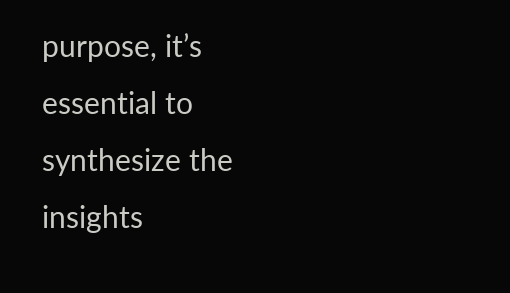purpose, it’s essential to synthesize the insights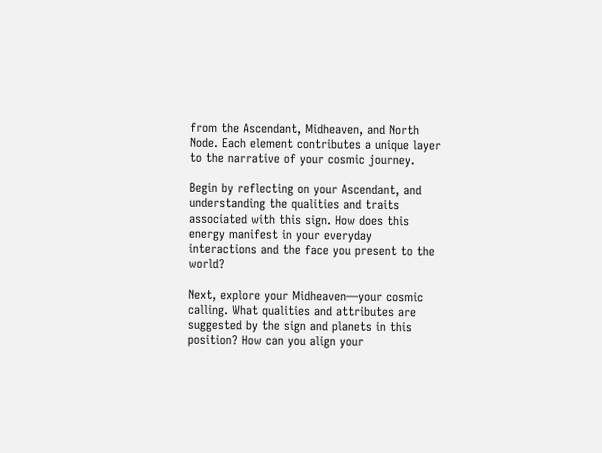from the Ascendant, Midheaven, and North Node. Each element contributes a unique layer to the narrative of your cosmic journey.

Begin by reflecting on your Ascendant, and understanding the qualities and traits associated with this sign. How does this energy manifest in your everyday interactions and the face you present to the world?

Next, explore your Midheaven—your cosmic calling. What qualities and attributes are suggested by the sign and planets in this position? How can you align your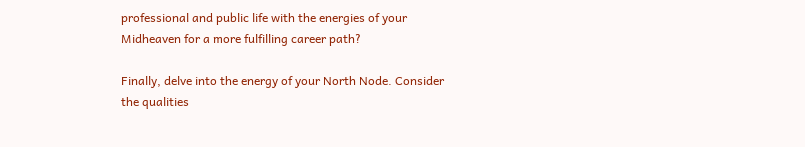professional and public life with the energies of your Midheaven for a more fulfilling career path?

Finally, delve into the energy of your North Node. Consider the qualities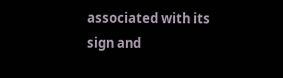associated with its sign and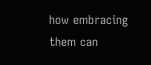how embracing them can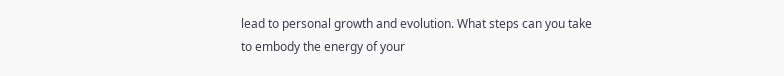lead to personal growth and evolution. What steps can you take to embody the energy of your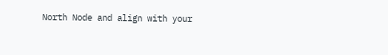North Node and align with your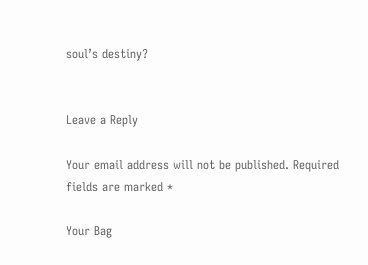soul’s destiny?


Leave a Reply

Your email address will not be published. Required fields are marked *

Your Bag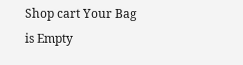Shop cart Your Bag is Empty